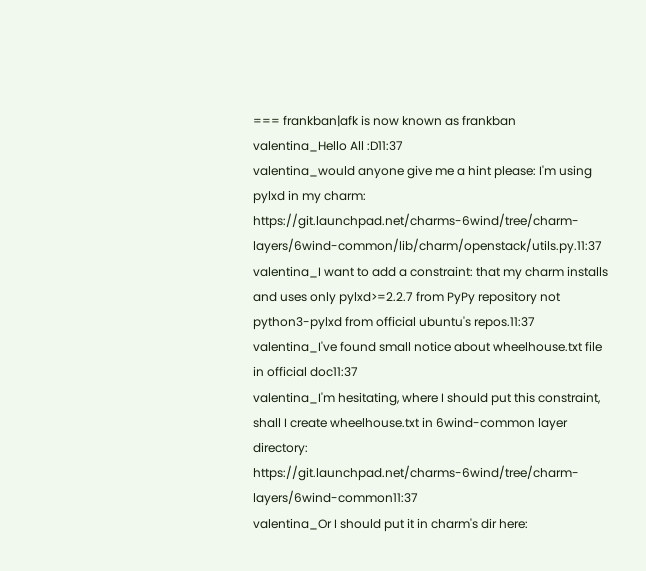=== frankban|afk is now known as frankban
valentina_Hello All :D11:37
valentina_would anyone give me a hint please: I'm using pylxd in my charm: https://git.launchpad.net/charms-6wind/tree/charm-layers/6wind-common/lib/charm/openstack/utils.py.11:37
valentina_I want to add a constraint: that my charm installs and uses only pylxd>=2.2.7 from PyPy repository not python3-pylxd from official ubuntu's repos.11:37
valentina_I've found small notice about wheelhouse.txt file in official doc11:37
valentina_I'm hesitating, where I should put this constraint, shall I create wheelhouse.txt in 6wind-common layer directory: https://git.launchpad.net/charms-6wind/tree/charm-layers/6wind-common11:37
valentina_Or I should put it in charm's dir here: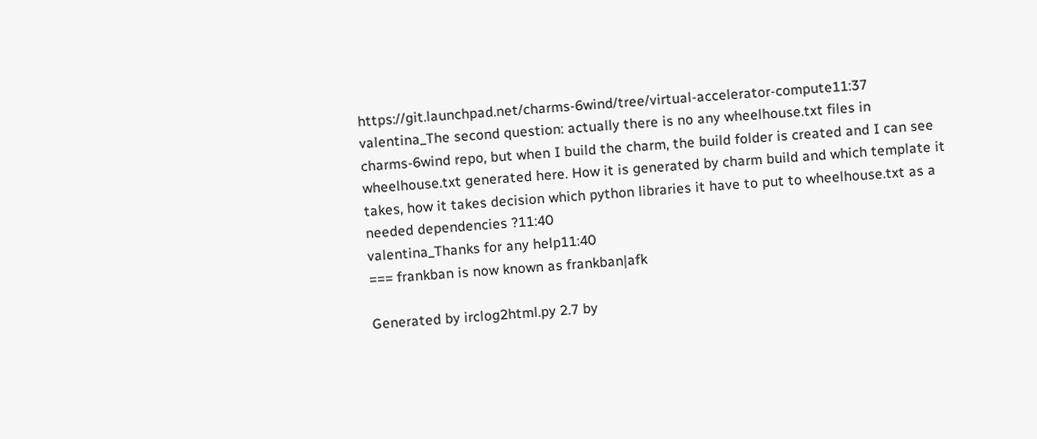https://git.launchpad.net/charms-6wind/tree/virtual-accelerator-compute11:37
valentina_The second question: actually there is no any wheelhouse.txt files in charms-6wind repo, but when I build the charm, the build folder is created and I can see wheelhouse.txt generated here. How it is generated by charm build and which template it takes, how it takes decision which python libraries it have to put to wheelhouse.txt as a needed dependencies ?11:40
valentina_Thanks for any help11:40
=== frankban is now known as frankban|afk

Generated by irclog2html.py 2.7 by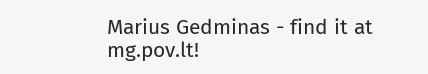Marius Gedminas - find it at mg.pov.lt!